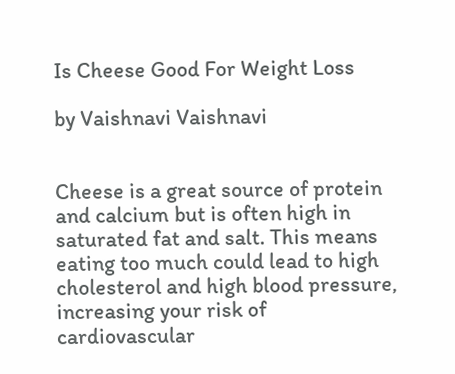Is Cheese Good For Weight Loss

by Vaishnavi Vaishnavi


Cheese is a great source of protein and calcium but is often high in saturated fat and salt. This means eating too much could lead to high cholesterol and high blood pressure, increasing your risk of cardiovascular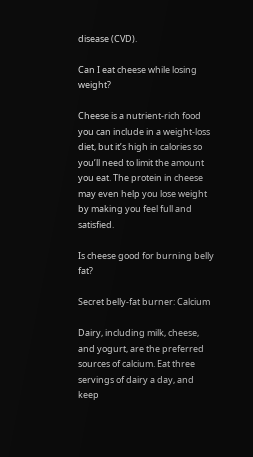disease (CVD).

Can I eat cheese while losing weight?

Cheese is a nutrient-rich food you can include in a weight-loss diet, but it’s high in calories so you’ll need to limit the amount you eat. The protein in cheese may even help you lose weight by making you feel full and satisfied.

Is cheese good for burning belly fat?

Secret belly-fat burner: Calcium

Dairy, including milk, cheese, and yogurt, are the preferred sources of calcium. Eat three servings of dairy a day, and keep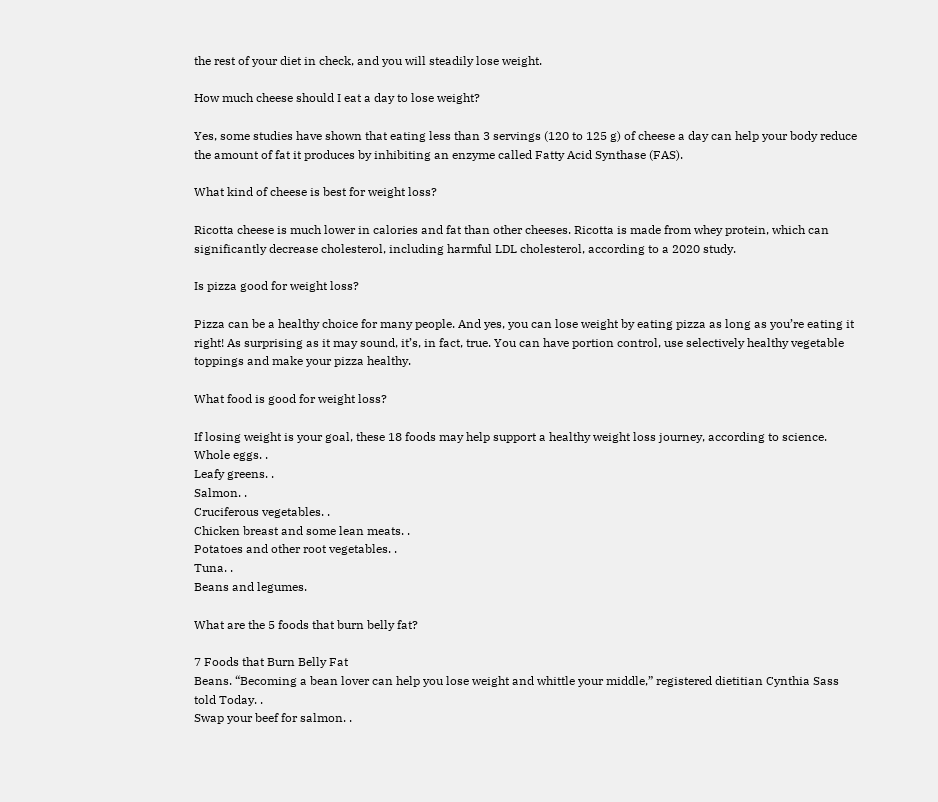the rest of your diet in check, and you will steadily lose weight.

How much cheese should I eat a day to lose weight?

Yes, some studies have shown that eating less than 3 servings (120 to 125 g) of cheese a day can help your body reduce the amount of fat it produces by inhibiting an enzyme called Fatty Acid Synthase (FAS).

What kind of cheese is best for weight loss?

Ricotta cheese is much lower in calories and fat than other cheeses. Ricotta is made from whey protein, which can significantly decrease cholesterol, including harmful LDL cholesterol, according to a 2020 study.

Is pizza good for weight loss?

Pizza can be a healthy choice for many people. And yes, you can lose weight by eating pizza as long as you’re eating it right! As surprising as it may sound, it’s, in fact, true. You can have portion control, use selectively healthy vegetable toppings and make your pizza healthy.

What food is good for weight loss?

If losing weight is your goal, these 18 foods may help support a healthy weight loss journey, according to science.
Whole eggs. .
Leafy greens. .
Salmon. .
Cruciferous vegetables. .
Chicken breast and some lean meats. .
Potatoes and other root vegetables. .
Tuna. .
Beans and legumes.

What are the 5 foods that burn belly fat?

7 Foods that Burn Belly Fat
Beans. “Becoming a bean lover can help you lose weight and whittle your middle,” registered dietitian Cynthia Sass told Today. .
Swap your beef for salmon. .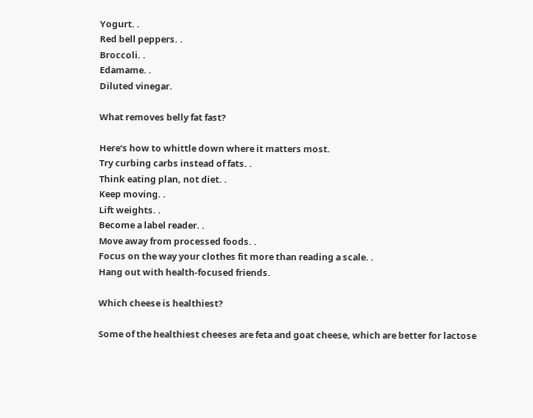Yogurt. .
Red bell peppers. .
Broccoli. .
Edamame. .
Diluted vinegar.

What removes belly fat fast?

Here’s how to whittle down where it matters most.
Try curbing carbs instead of fats. .
Think eating plan, not diet. .
Keep moving. .
Lift weights. .
Become a label reader. .
Move away from processed foods. .
Focus on the way your clothes fit more than reading a scale. .
Hang out with health-focused friends.

Which cheese is healthiest?

Some of the healthiest cheeses are feta and goat cheese, which are better for lactose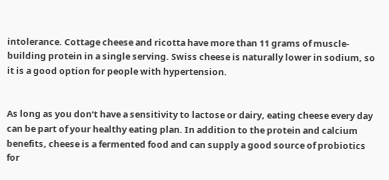intolerance. Cottage cheese and ricotta have more than 11 grams of muscle-building protein in a single serving. Swiss cheese is naturally lower in sodium, so it is a good option for people with hypertension.


As long as you don’t have a sensitivity to lactose or dairy, eating cheese every day can be part of your healthy eating plan. In addition to the protein and calcium benefits, cheese is a fermented food and can supply a good source of probiotics for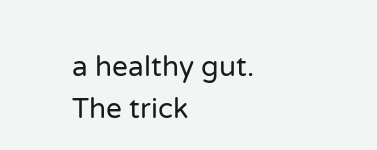a healthy gut. The trick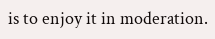is to enjoy it in moderation.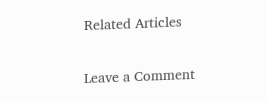Related Articles

Leave a Comment